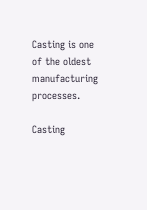Casting is one of the oldest manufacturing processes.

Casting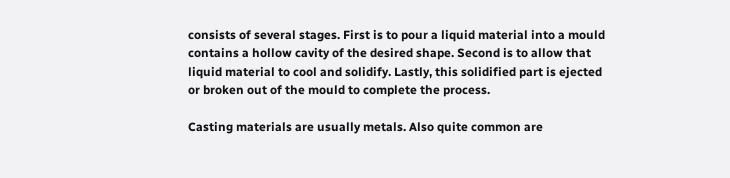consists of several stages. First is to pour a liquid material into a mould contains a hollow cavity of the desired shape. Second is to allow that liquid material to cool and solidify. Lastly, this solidified part is ejected or broken out of the mould to complete the process.

Casting materials are usually metals. Also quite common are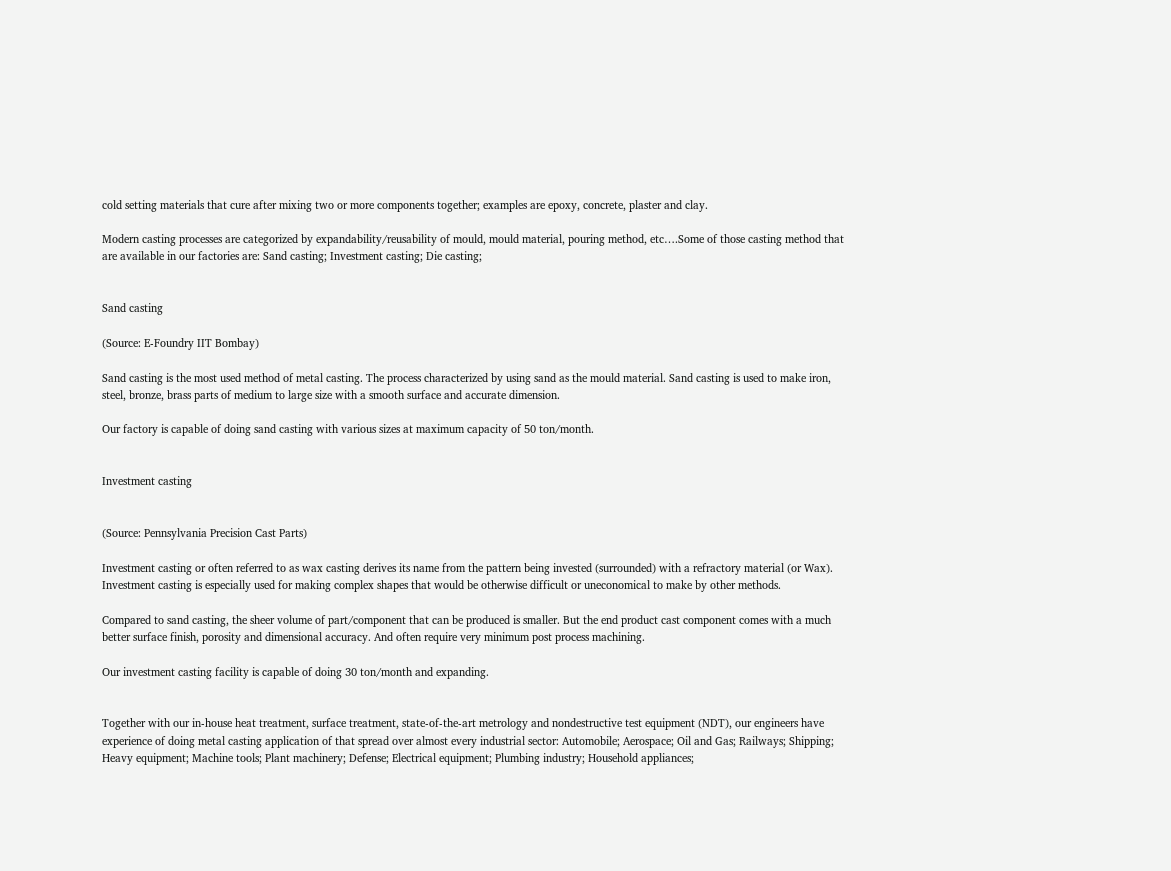cold setting materials that cure after mixing two or more components together; examples are epoxy, concrete, plaster and clay.

Modern casting processes are categorized by expandability/reusability of mould, mould material, pouring method, etc….Some of those casting method that are available in our factories are: Sand casting; Investment casting; Die casting;


Sand casting

(Source: E-Foundry IIT Bombay)

Sand casting is the most used method of metal casting. The process characterized by using sand as the mould material. Sand casting is used to make iron, steel, bronze, brass parts of medium to large size with a smooth surface and accurate dimension.

Our factory is capable of doing sand casting with various sizes at maximum capacity of 50 ton/month.


Investment casting


(Source: Pennsylvania Precision Cast Parts)

Investment casting or often referred to as wax casting derives its name from the pattern being invested (surrounded) with a refractory material (or Wax). Investment casting is especially used for making complex shapes that would be otherwise difficult or uneconomical to make by other methods.

Compared to sand casting, the sheer volume of part/component that can be produced is smaller. But the end product cast component comes with a much better surface finish, porosity and dimensional accuracy. And often require very minimum post process machining.

Our investment casting facility is capable of doing 30 ton/month and expanding.


Together with our in-house heat treatment, surface treatment, state-of-the-art metrology and nondestructive test equipment (NDT), our engineers have experience of doing metal casting application of that spread over almost every industrial sector: Automobile; Aerospace; Oil and Gas; Railways; Shipping; Heavy equipment; Machine tools; Plant machinery; Defense; Electrical equipment; Plumbing industry; Household appliances;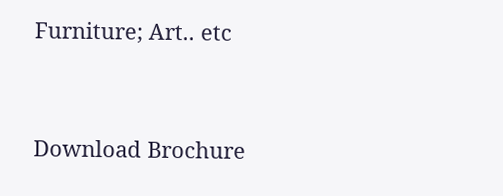Furniture; Art.. etc


Download Brochure